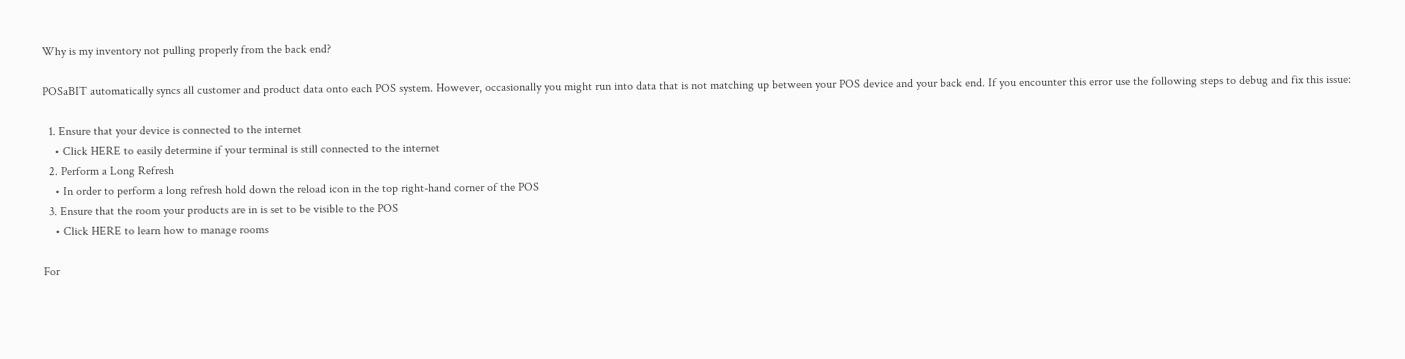Why is my inventory not pulling properly from the back end?

POSaBIT automatically syncs all customer and product data onto each POS system. However, occasionally you might run into data that is not matching up between your POS device and your back end. If you encounter this error use the following steps to debug and fix this issue:

  1. Ensure that your device is connected to the internet
    • Click HERE to easily determine if your terminal is still connected to the internet
  2. Perform a Long Refresh
    • In order to perform a long refresh hold down the reload icon in the top right-hand corner of the POS
  3. Ensure that the room your products are in is set to be visible to the POS
    • Click HERE to learn how to manage rooms

For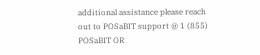additional assistance please reach out to POSaBIT support @ 1 (855) POSaBIT OR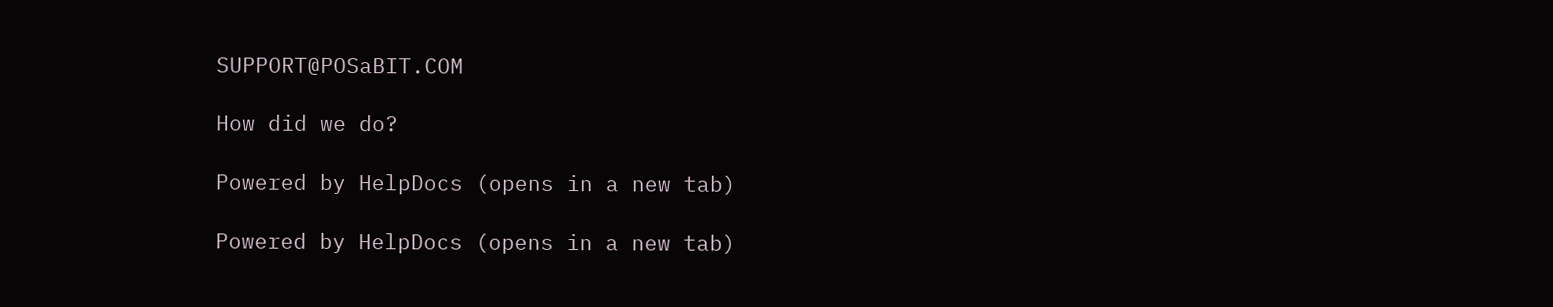SUPPORT@POSaBIT.COM

How did we do?

Powered by HelpDocs (opens in a new tab)

Powered by HelpDocs (opens in a new tab)